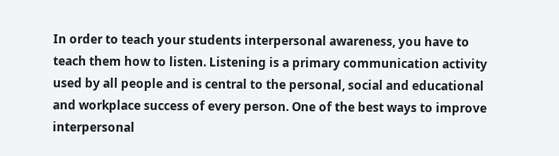In order to teach your students interpersonal awareness, you have to teach them how to listen. Listening is a primary communication activity used by all people and is central to the personal, social and educational and workplace success of every person. One of the best ways to improve interpersonal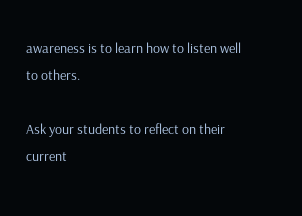awareness is to learn how to listen well to others.

Ask your students to reflect on their current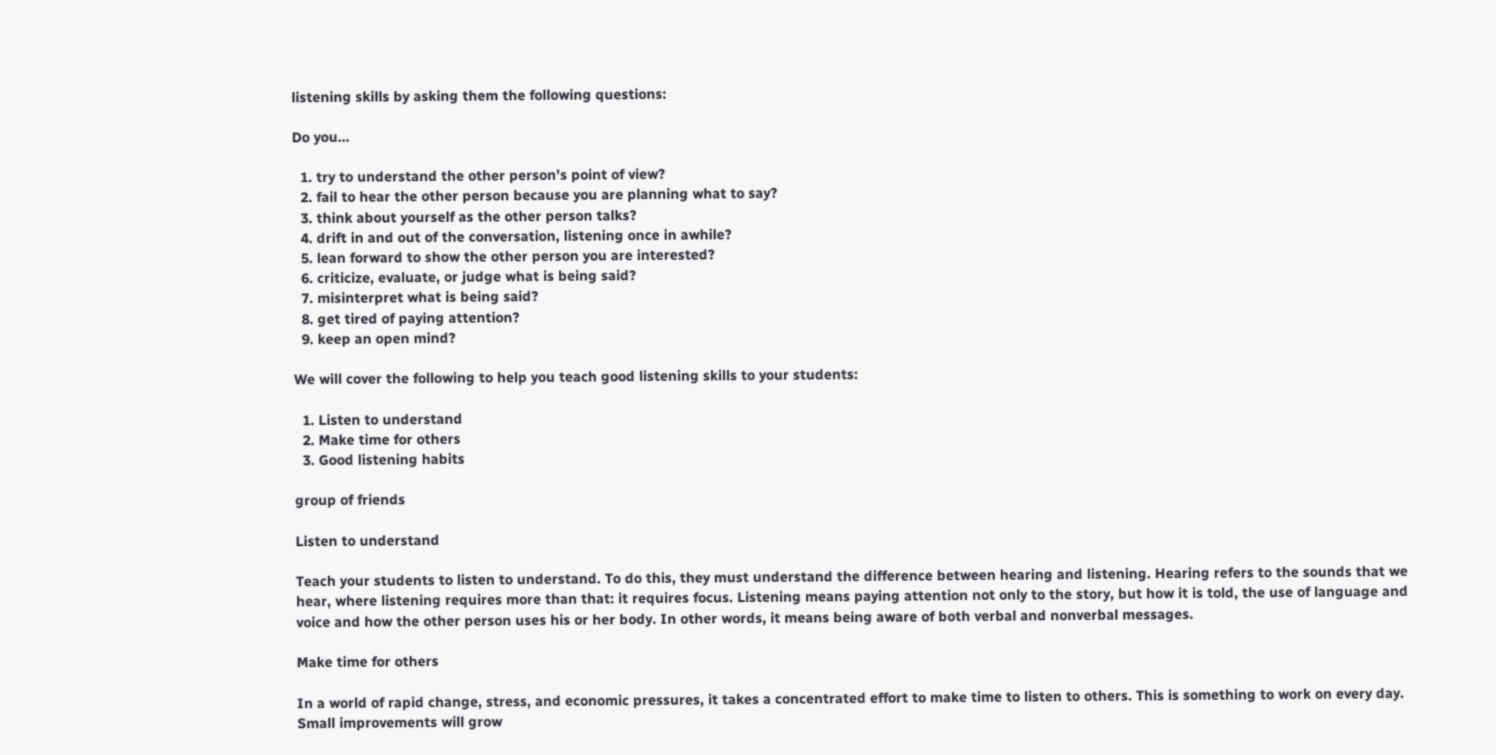listening skills by asking them the following questions:

Do you…

  1. try to understand the other person’s point of view?
  2. fail to hear the other person because you are planning what to say?
  3. think about yourself as the other person talks?
  4. drift in and out of the conversation, listening once in awhile?
  5. lean forward to show the other person you are interested?
  6. criticize, evaluate, or judge what is being said?
  7. misinterpret what is being said?
  8. get tired of paying attention?
  9. keep an open mind?

We will cover the following to help you teach good listening skills to your students:

  1. Listen to understand
  2. Make time for others
  3. Good listening habits

group of friends

Listen to understand

Teach your students to listen to understand. To do this, they must understand the difference between hearing and listening. Hearing refers to the sounds that we hear, where listening requires more than that: it requires focus. Listening means paying attention not only to the story, but how it is told, the use of language and voice and how the other person uses his or her body. In other words, it means being aware of both verbal and nonverbal messages.

Make time for others

In a world of rapid change, stress, and economic pressures, it takes a concentrated effort to make time to listen to others. This is something to work on every day. Small improvements will grow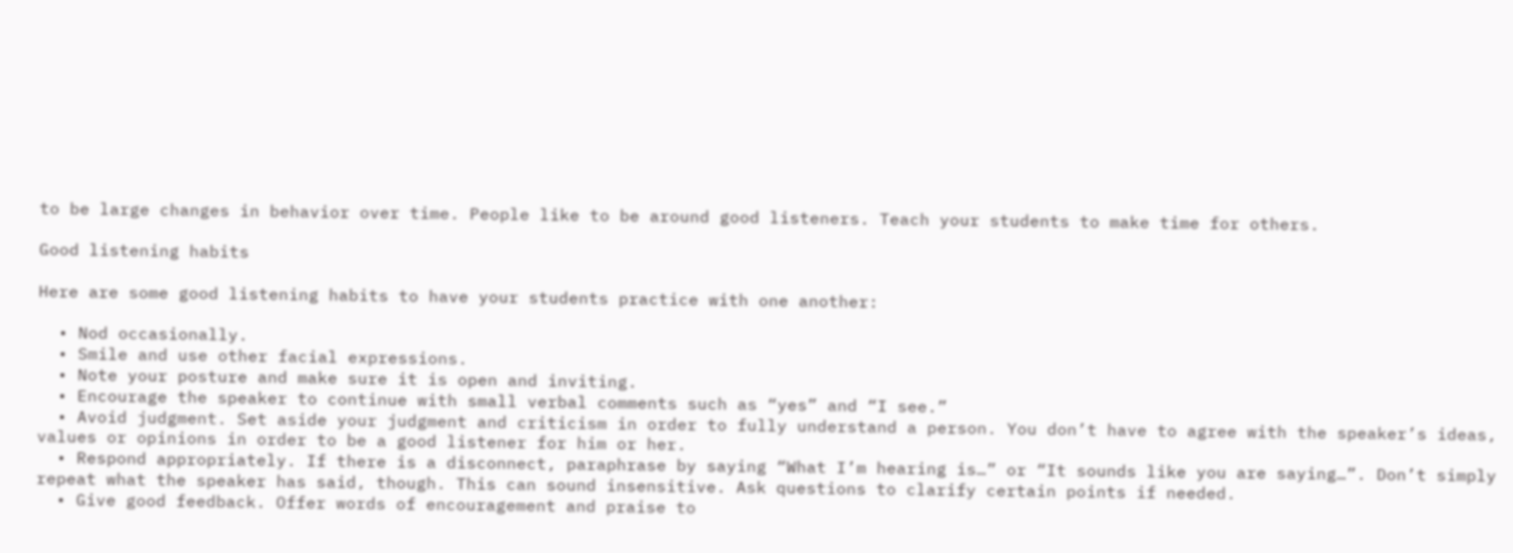to be large changes in behavior over time. People like to be around good listeners. Teach your students to make time for others.

Good listening habits

Here are some good listening habits to have your students practice with one another:

  • Nod occasionally.
  • Smile and use other facial expressions.
  • Note your posture and make sure it is open and inviting.
  • Encourage the speaker to continue with small verbal comments such as “yes” and “I see.”
  • Avoid judgment. Set aside your judgment and criticism in order to fully understand a person. You don’t have to agree with the speaker’s ideas, values or opinions in order to be a good listener for him or her.
  • Respond appropriately. If there is a disconnect, paraphrase by saying “What I’m hearing is…” or “It sounds like you are saying…”. Don’t simply repeat what the speaker has said, though. This can sound insensitive. Ask questions to clarify certain points if needed.
  • Give good feedback. Offer words of encouragement and praise to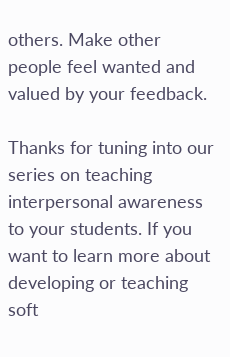others. Make other people feel wanted and valued by your feedback.

Thanks for tuning into our series on teaching interpersonal awareness to your students. If you want to learn more about developing or teaching soft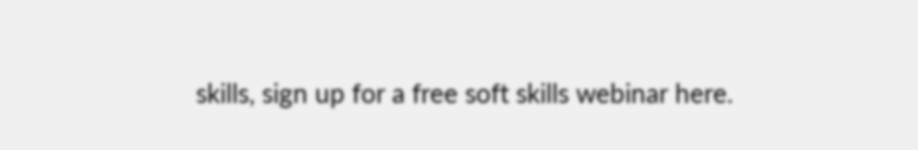skills, sign up for a free soft skills webinar here.